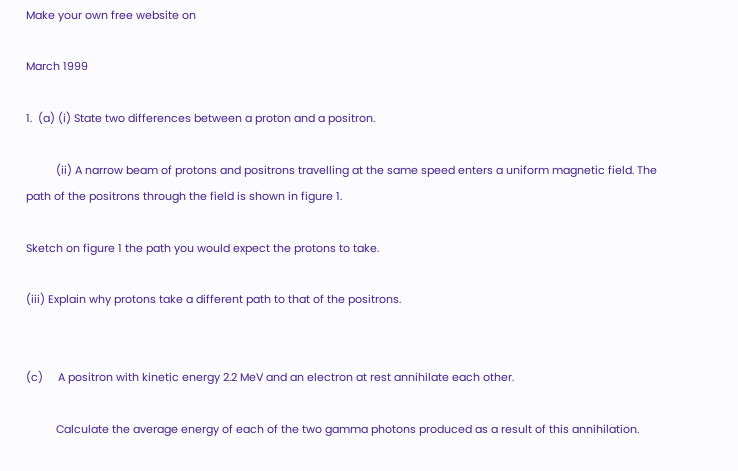Make your own free website on

March 1999

1.  (a) (i) State two differences between a proton and a positron.

          (ii) A narrow beam of protons and positrons travelling at the same speed enters a uniform magnetic field. The path of the positrons through the field is shown in figure 1.

Sketch on figure 1 the path you would expect the protons to take.

(iii) Explain why protons take a different path to that of the positrons.


(c)     A positron with kinetic energy 2.2 MeV and an electron at rest annihilate each other.

          Calculate the average energy of each of the two gamma photons produced as a result of this annihilation.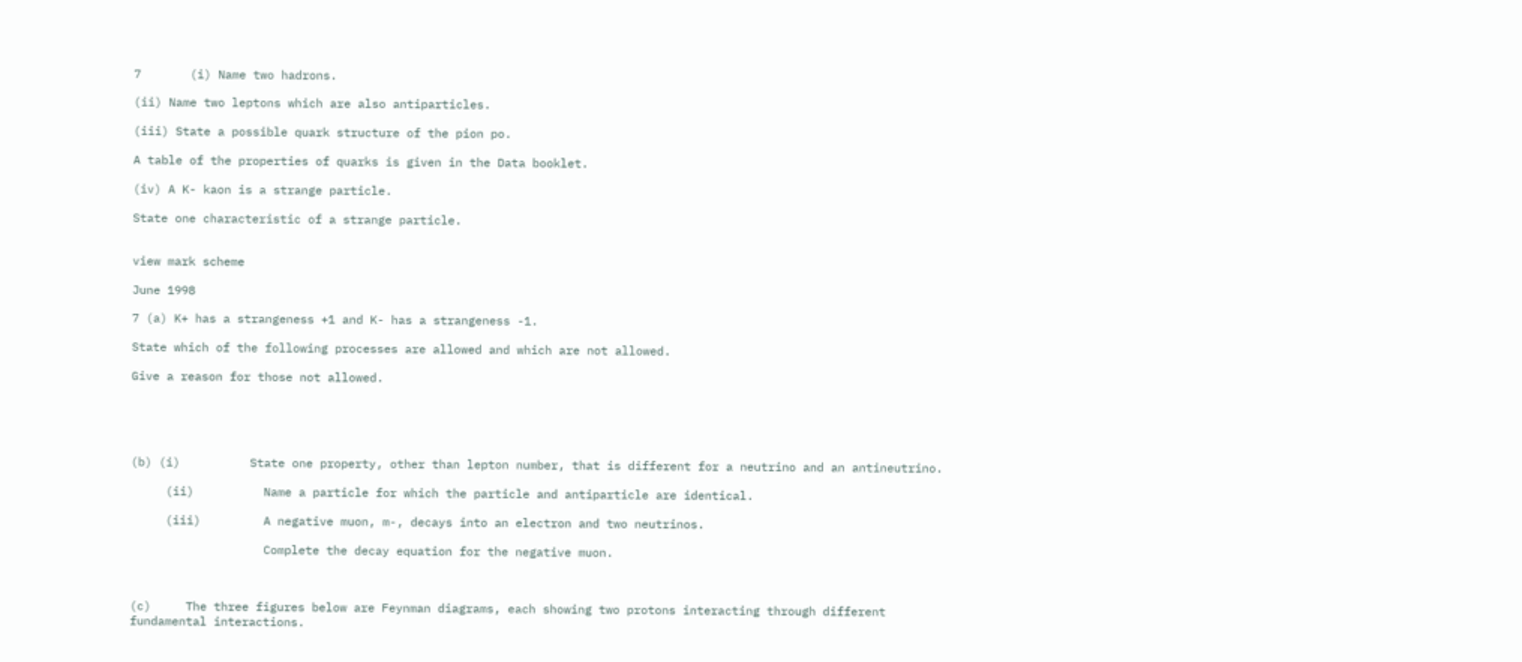7       (i) Name two hadrons.

(ii) Name two leptons which are also antiparticles.

(iii) State a possible quark structure of the pion po.

A table of the properties of quarks is given in the Data booklet.

(iv) A K- kaon is a strange particle.

State one characteristic of a strange particle.


view mark scheme

June 1998

7 (a) K+ has a strangeness +1 and K- has a strangeness -1.

State which of the following processes are allowed and which are not allowed.

Give a reason for those not allowed.





(b) (i)          State one property, other than lepton number, that is different for a neutrino and an antineutrino.

     (ii)          Name a particle for which the particle and antiparticle are identical.

     (iii)         A negative muon, m-, decays into an electron and two neutrinos.

                   Complete the decay equation for the negative muon.



(c)     The three figures below are Feynman diagrams, each showing two protons interacting through different fundamental interactions.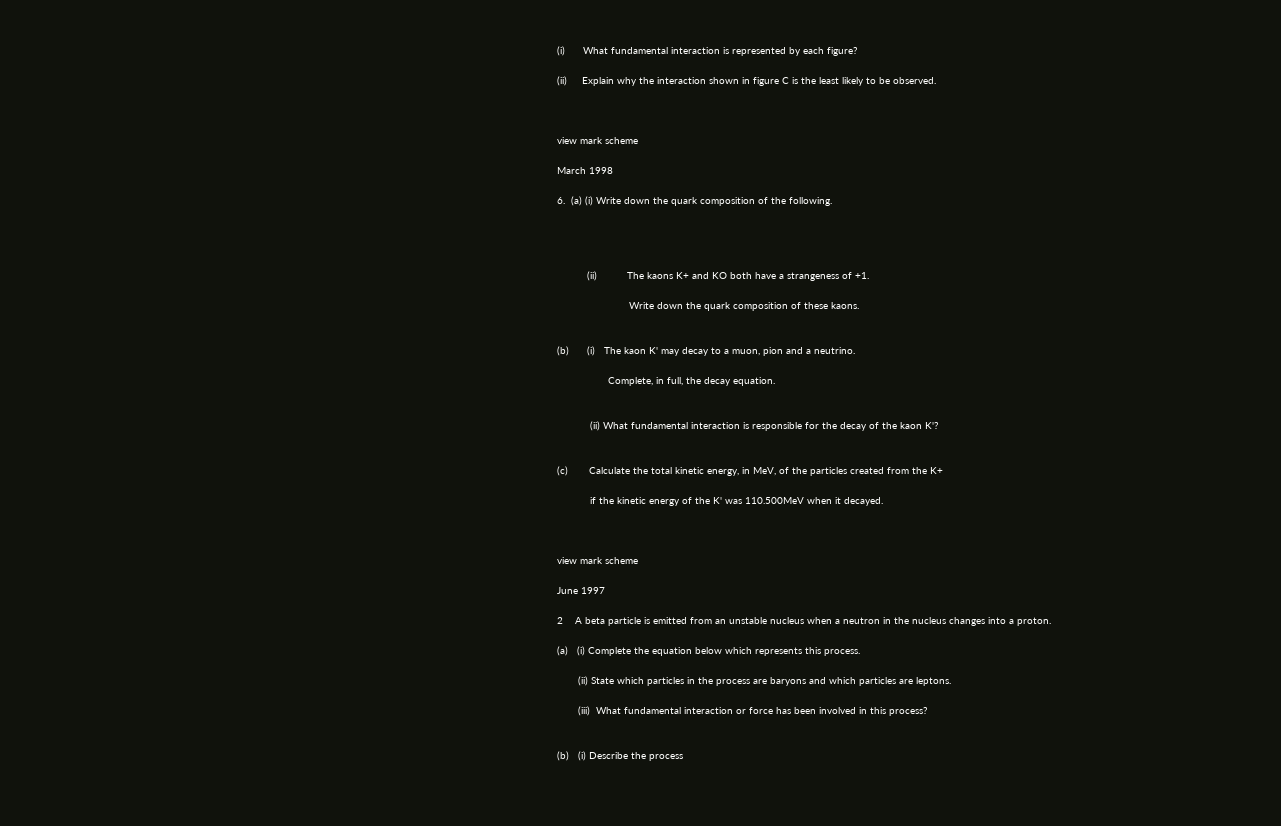(i)      What fundamental interaction is represented by each figure?

(ii)     Explain why the interaction shown in figure C is the least likely to be observed.



view mark scheme

March 1998

6.  (a) (i) Write down the quark composition of the following.




          (ii)          The kaons K+ and KO both have a strangeness of +1.

                        Write down the quark composition of these kaons.


(b)      (i)   The kaon K' may decay to a muon, pion and a neutrino.

                 Complete, in full, the decay equation.


           (ii) What fundamental interaction is responsible for the decay of the kaon K'?


(c)       Calculate the total kinetic energy, in MeV, of the particles created from the K+

           if the kinetic energy of the K' was 110.500MeV when it decayed.



view mark scheme

June 1997

2    A beta particle is emitted from an unstable nucleus when a neutron in the nucleus changes into a proton.

(a)   (i) Complete the equation below which represents this process.

       (ii) State which particles in the process are baryons and which particles are leptons.

       (iii)  What fundamental interaction or force has been involved in this process?


(b)   (i) Describe the process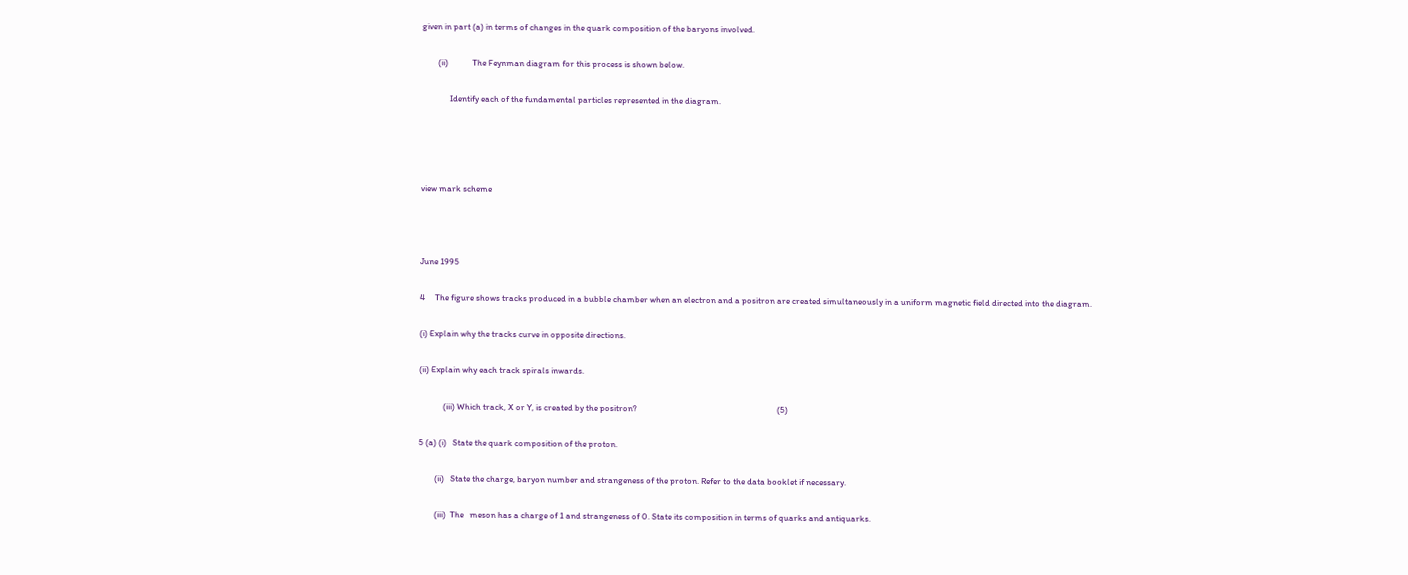given in part (a) in terms of changes in the quark composition of the baryons involved.

        (ii)            The Feynman diagram for this process is shown below.

              Identify each of the fundamental particles represented in the diagram.




view mark scheme



June 1995

4     The figure shows tracks produced in a bubble chamber when an electron and a positron are created simultaneously in a uniform magnetic field directed into the diagram.

(i) Explain why the tracks curve in opposite directions.

(ii) Explain why each track spirals inwards.

            (iii) Which track, X or Y, is created by the positron?                                                                      (5)

5 (a) (i)   State the quark composition of the proton.

        (ii)   State the charge, baryon number and strangeness of the proton. Refer to the data booklet if necessary.

        (iii)  The   meson has a charge of 1 and strangeness of 0. State its composition in terms of quarks and antiquarks.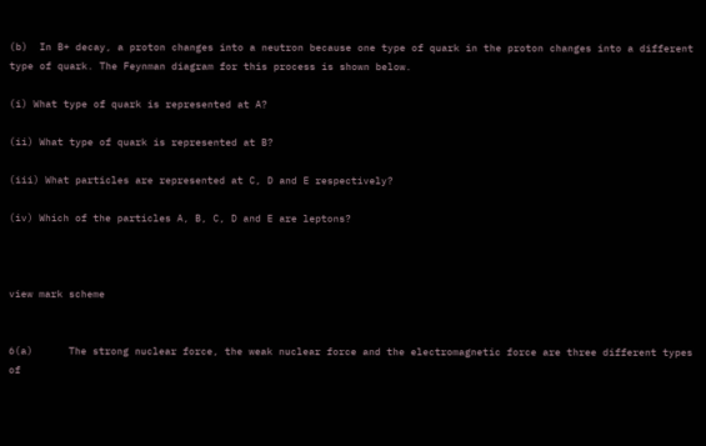(b)  In B+ decay, a proton changes into a neutron because one type of quark in the proton changes into a different type of quark. The Feynman diagram for this process is shown below.

(i) What type of quark is represented at A?

(ii) What type of quark is represented at B?

(iii) What particles are represented at C, D and E respectively?

(iv) Which of the particles A, B, C, D and E are leptons?



view mark scheme


6(a)      The strong nuclear force, the weak nuclear force and the electromagnetic force are three different types of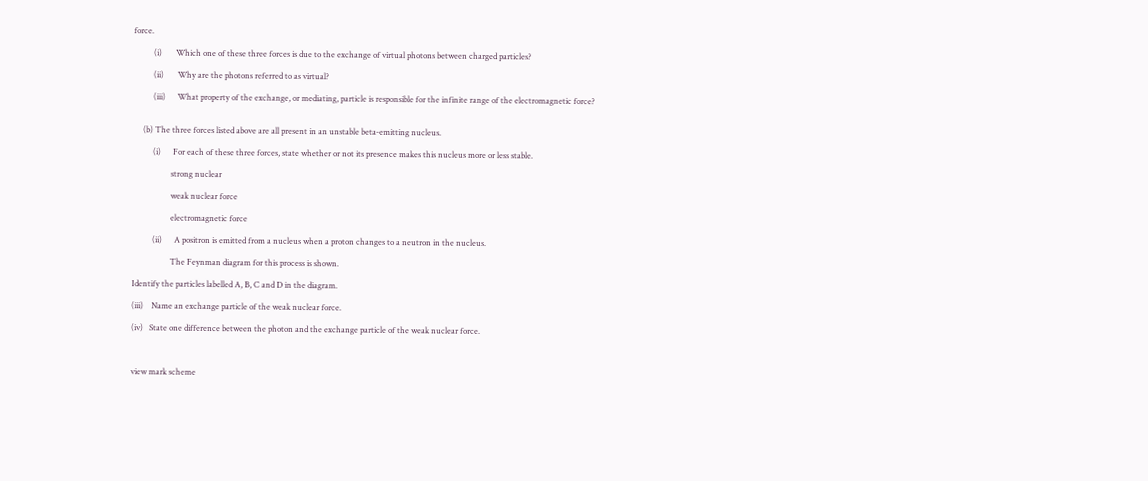force.

          (i)       Which one of these three forces is due to the exchange of virtual photons between charged particles?

          (ii)       Why are the photons referred to as virtual?

          (iii)      What property of the exchange, or mediating, particle is responsible for the infinite range of the electromagnetic force?


     (b) The three forces listed above are all present in an unstable beta‑emitting nucleus.

          (i)      For each of these three forces, state whether or not its presence makes this nucleus more or less stable.

                   strong nuclear

                   weak nuclear force

                   electromagnetic force

          (ii)      A positron is emitted from a nucleus when a proton changes to a neutron in the nucleus.

                   The Feynman diagram for this process is shown.

Identify the particles labelled A, B, C and D in the diagram.

(iii)    Name an exchange particle of the weak nuclear force.

(iv)   State one difference between the photon and the exchange particle of the weak nuclear force.



view mark scheme